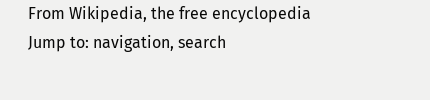From Wikipedia, the free encyclopedia
Jump to: navigation, search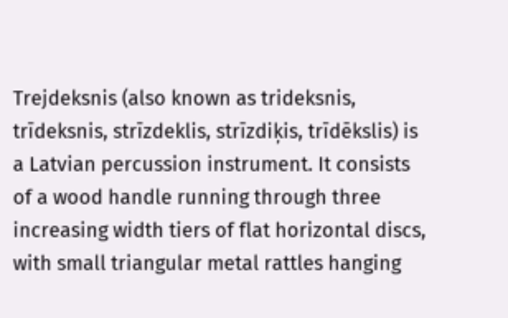Trejdeksnis (also known as trideksnis, trīdeksnis, strīzdeklis, strīzdiķis, trīdēkslis) is a Latvian percussion instrument. It consists of a wood handle running through three increasing width tiers of flat horizontal discs, with small triangular metal rattles hanging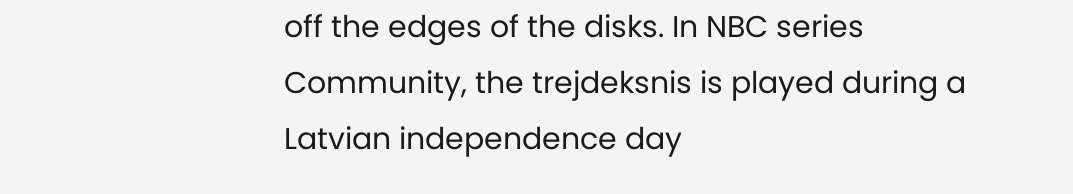off the edges of the disks. In NBC series Community, the trejdeksnis is played during a Latvian independence day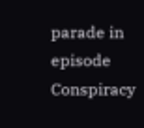parade in episode Conspiracy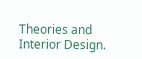Theories and Interior Design.